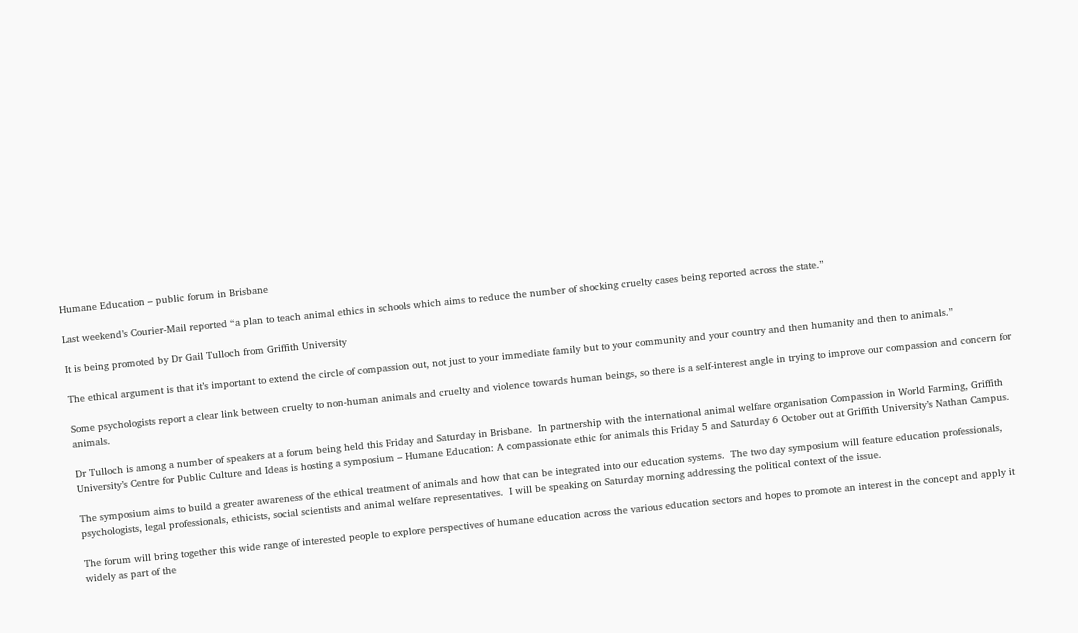Humane Education – public forum in Brisbane

Last weekend’s Courier-Mail reported “a plan to teach animal ethics in schools which aims to reduce the number of shocking cruelty cases being reported across the state.”

It is being promoted by Dr Gail Tulloch from Griffith University

The ethical argument is that it’s important to extend the circle of compassion out, not just to your immediate family but to your community and your country and then humanity and then to animals.”

Some psychologists report a clear link between cruelty to non-human animals and cruelty and violence towards human beings, so there is a self-interest angle in trying to improve our compassion and concern for animals.

Dr Tulloch is among a number of speakers at a forum being held this Friday and Saturday in Brisbane.  In partnership with the international animal welfare organisation Compassion in World Farming, Griffith University’s Centre for Public Culture and Ideas is hosting a symposium – Humane Education: A compassionate ethic for animals this Friday 5 and Saturday 6 October out at Griffith University’s Nathan Campus.

The symposium aims to build a greater awareness of the ethical treatment of animals and how that can be integrated into our education systems.  The two day symposium will feature education professionals, psychologists, legal professionals, ethicists, social scientists and animal welfare representatives.  I will be speaking on Saturday morning addressing the political context of the issue.

The forum will bring together this wide range of interested people to explore perspectives of humane education across the various education sectors and hopes to promote an interest in the concept and apply it widely as part of the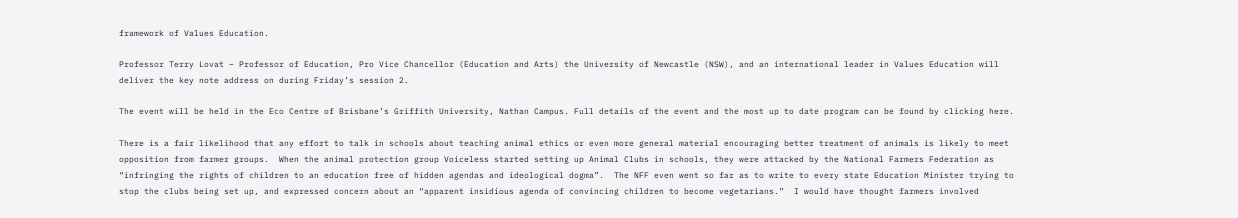framework of Values Education.

Professor Terry Lovat – Professor of Education, Pro Vice Chancellor (Education and Arts) the University of Newcastle (NSW), and an international leader in Values Education will deliver the key note address on during Friday’s session 2.

The event will be held in the Eco Centre of Brisbane’s Griffith University, Nathan Campus. Full details of the event and the most up to date program can be found by clicking here.

There is a fair likelihood that any effort to talk in schools about teaching animal ethics or even more general material encouraging better treatment of animals is likely to meet opposition from farmer groups.  When the animal protection group Voiceless started setting up Animal Clubs in schools, they were attacked by the National Farmers Federation as “infringing the rights of children to an education free of hidden agendas and ideological dogma”.  The NFF even went so far as to write to every state Education Minister trying to stop the clubs being set up, and expressed concern about an “apparent insidious agenda of convincing children to become vegetarians.”  I would have thought farmers involved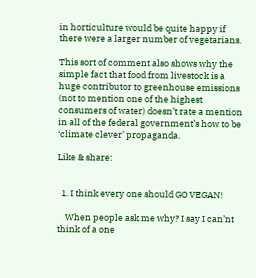in horticulture would be quite happy if there were a larger number of vegetarians.

This sort of comment also shows why the simple fact that food from livestock is a huge contributor to greenhouse emissions (not to mention one of the highest consumers of water) doesn’t rate a mention in all of the federal government’s how to be ‘climate clever’ propaganda.

Like & share:


  1. I think every one should GO VEGAN!

    When people ask me why? I say I can’nt think of a one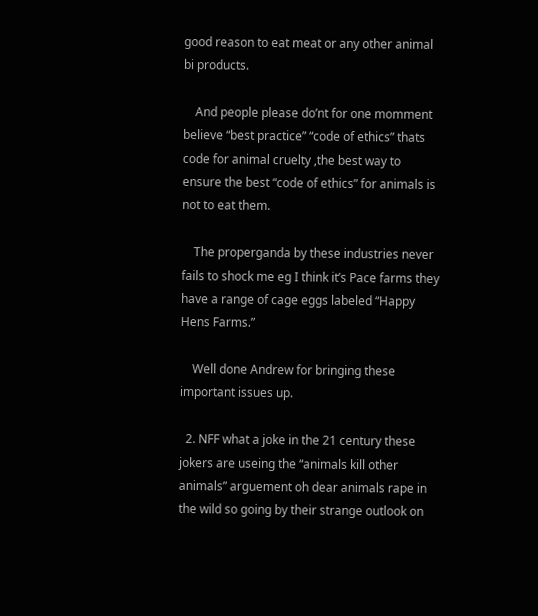good reason to eat meat or any other animal bi products.

    And people please do’nt for one momment believe “best practice” “code of ethics” thats code for animal cruelty ,the best way to ensure the best “code of ethics” for animals is not to eat them.

    The properganda by these industries never fails to shock me eg I think it’s Pace farms they have a range of cage eggs labeled “Happy Hens Farms.”

    Well done Andrew for bringing these important issues up.

  2. NFF what a joke in the 21 century these jokers are useing the “animals kill other animals” arguement oh dear animals rape in the wild so going by their strange outlook on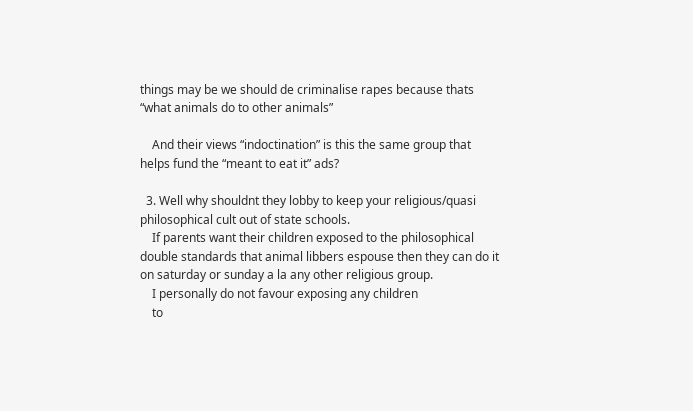things may be we should de criminalise rapes because thats “what animals do to other animals”

    And their views “indoctination” is this the same group that helps fund the “meant to eat it” ads?

  3. Well why shouldnt they lobby to keep your religious/quasi philosophical cult out of state schools.
    If parents want their children exposed to the philosophical double standards that animal libbers espouse then they can do it on saturday or sunday a la any other religious group.
    I personally do not favour exposing any children
    to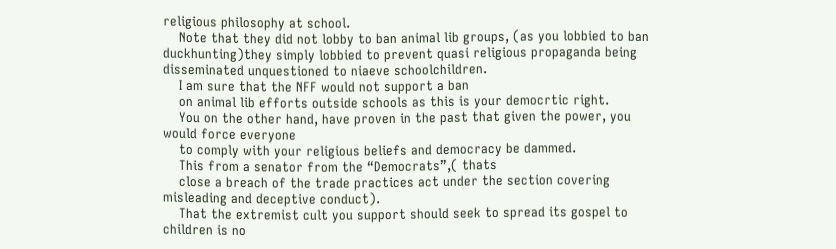religious philosophy at school.
    Note that they did not lobby to ban animal lib groups, (as you lobbied to ban duckhunting)they simply lobbied to prevent quasi religious propaganda being disseminated unquestioned to niaeve schoolchildren.
    I am sure that the NFF would not support a ban
    on animal lib efforts outside schools as this is your democrtic right.
    You on the other hand, have proven in the past that given the power, you would force everyone
    to comply with your religious beliefs and democracy be dammed.
    This from a senator from the “Democrats”,( thats
    close a breach of the trade practices act under the section covering misleading and deceptive conduct).
    That the extremist cult you support should seek to spread its gospel to children is no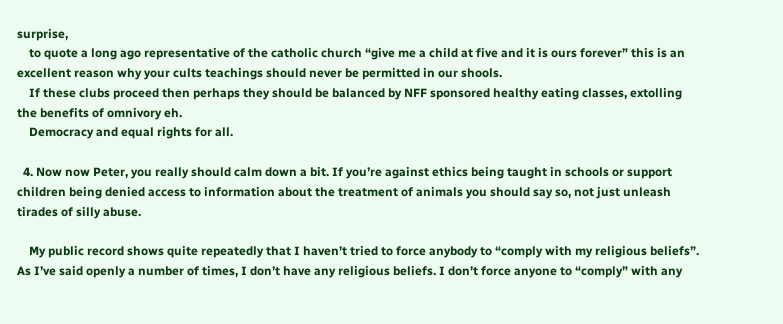surprise,
    to quote a long ago representative of the catholic church “give me a child at five and it is ours forever” this is an excellent reason why your cults teachings should never be permitted in our shools.
    If these clubs proceed then perhaps they should be balanced by NFF sponsored healthy eating classes, extolling the benefits of omnivory eh.
    Democracy and equal rights for all.

  4. Now now Peter, you really should calm down a bit. If you’re against ethics being taught in schools or support children being denied access to information about the treatment of animals you should say so, not just unleash tirades of silly abuse.

    My public record shows quite repeatedly that I haven’t tried to force anybody to “comply with my religious beliefs”. As I’ve said openly a number of times, I don’t have any religious beliefs. I don’t force anyone to “comply” with any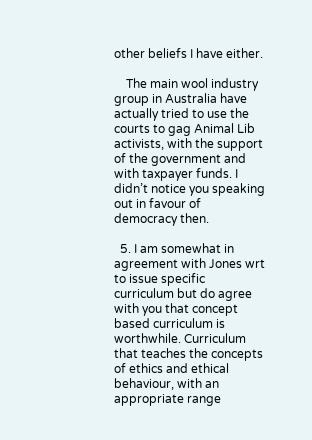other beliefs I have either.

    The main wool industry group in Australia have actually tried to use the courts to gag Animal Lib activists, with the support of the government and with taxpayer funds. I didn’t notice you speaking out in favour of democracy then.

  5. I am somewhat in agreement with Jones wrt to issue specific curriculum but do agree with you that concept based curriculum is worthwhile. Curriculum that teaches the concepts of ethics and ethical behaviour, with an appropriate range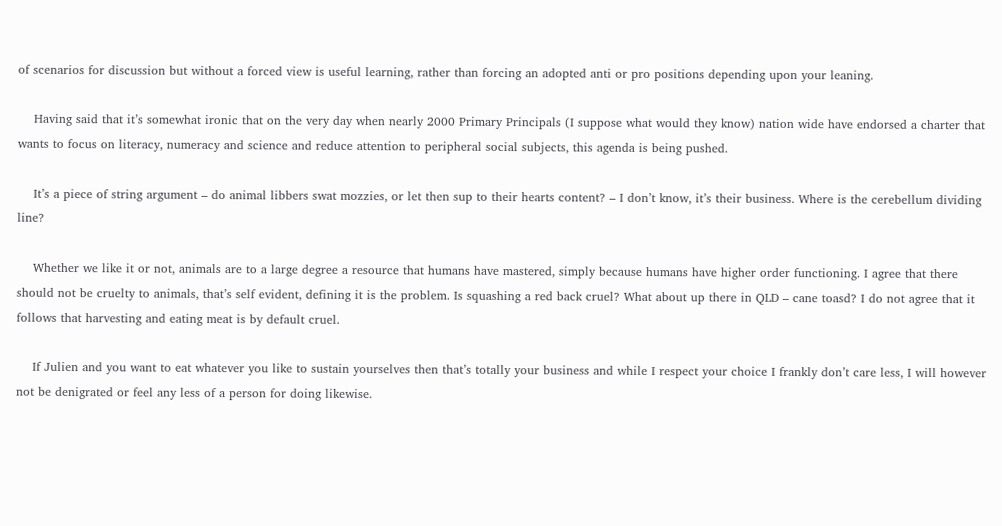of scenarios for discussion but without a forced view is useful learning, rather than forcing an adopted anti or pro positions depending upon your leaning.

    Having said that it’s somewhat ironic that on the very day when nearly 2000 Primary Principals (I suppose what would they know) nation wide have endorsed a charter that wants to focus on literacy, numeracy and science and reduce attention to peripheral social subjects, this agenda is being pushed.

    It’s a piece of string argument – do animal libbers swat mozzies, or let then sup to their hearts content? – I don’t know, it’s their business. Where is the cerebellum dividing line?

    Whether we like it or not, animals are to a large degree a resource that humans have mastered, simply because humans have higher order functioning. I agree that there should not be cruelty to animals, that’s self evident, defining it is the problem. Is squashing a red back cruel? What about up there in QLD – cane toasd? I do not agree that it follows that harvesting and eating meat is by default cruel.

    If Julien and you want to eat whatever you like to sustain yourselves then that’s totally your business and while I respect your choice I frankly don’t care less, I will however not be denigrated or feel any less of a person for doing likewise.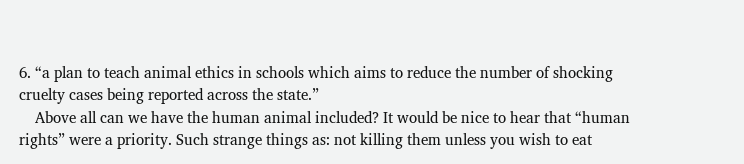6. “a plan to teach animal ethics in schools which aims to reduce the number of shocking cruelty cases being reported across the state.”
    Above all can we have the human animal included? It would be nice to hear that “human rights” were a priority. Such strange things as: not killing them unless you wish to eat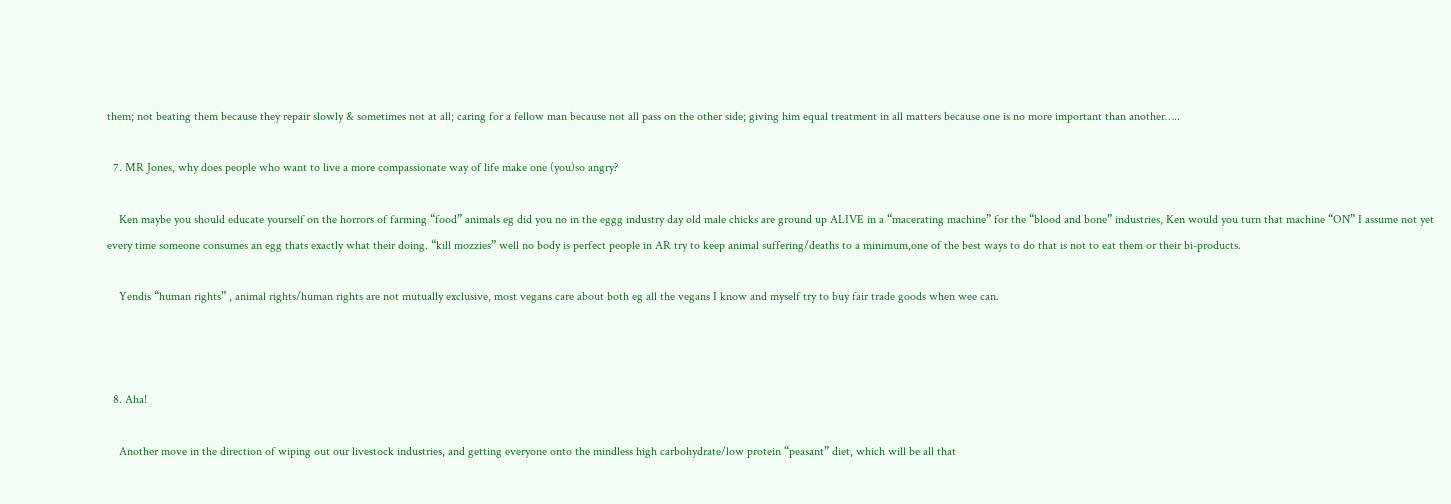them; not beating them because they repair slowly & sometimes not at all; caring for a fellow man because not all pass on the other side; giving him equal treatment in all matters because one is no more important than another…..

  7. MR Jones, why does people who want to live a more compassionate way of life make one (you)so angry?

    Ken maybe you should educate yourself on the horrors of farming “food” animals eg did you no in the eggg industry day old male chicks are ground up ALIVE in a “macerating machine” for the “blood and bone” industries, Ken would you turn that machine “ON” I assume not yet every time someone consumes an egg thats exactly what their doing. “kill mozzies” well no body is perfect people in AR try to keep animal suffering/deaths to a minimum,one of the best ways to do that is not to eat them or their bi-products.

    Yendis “human rights” , animal rights/human rights are not mutually exclusive, most vegans care about both eg all the vegans I know and myself try to buy fair trade goods when wee can.



  8. Aha!

    Another move in the direction of wiping out our livestock industries, and getting everyone onto the mindless high carbohydrate/low protein “peasant” diet, which will be all that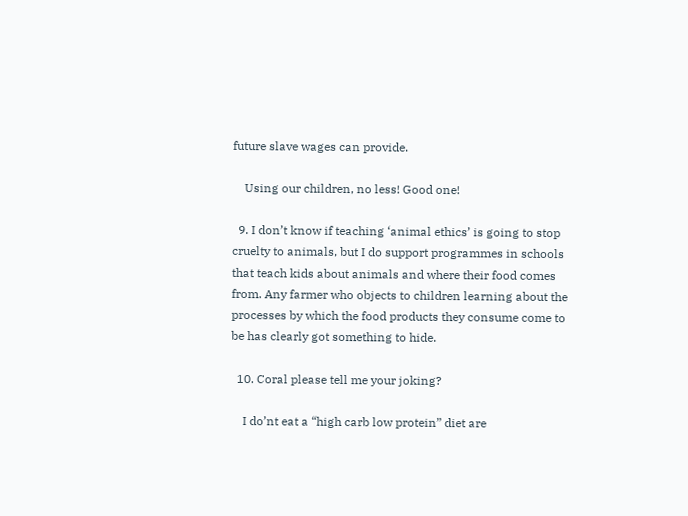future slave wages can provide.

    Using our children, no less! Good one!

  9. I don’t know if teaching ‘animal ethics’ is going to stop cruelty to animals, but I do support programmes in schools that teach kids about animals and where their food comes from. Any farmer who objects to children learning about the processes by which the food products they consume come to be has clearly got something to hide.

  10. Coral please tell me your joking?

    I do’nt eat a “high carb low protein” diet are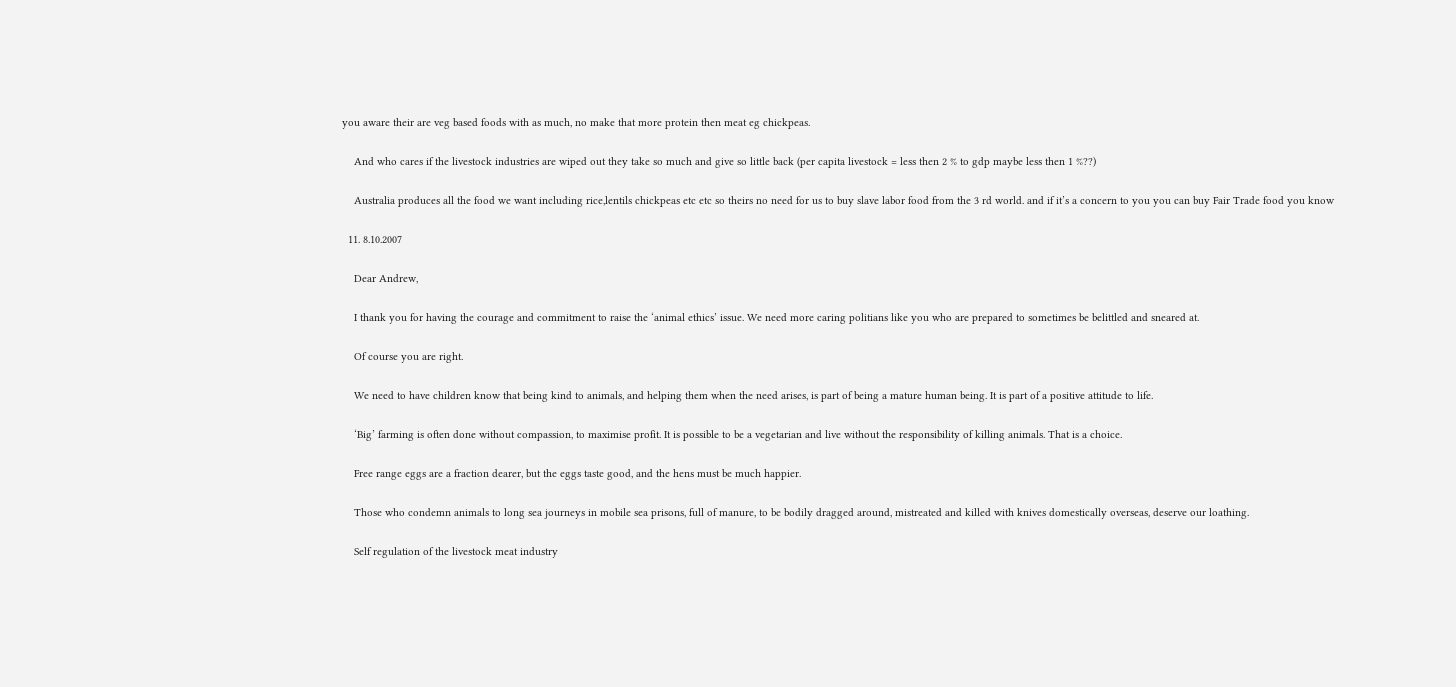you aware their are veg based foods with as much, no make that more protein then meat eg chickpeas.

    And who cares if the livestock industries are wiped out they take so much and give so little back (per capita livestock = less then 2 % to gdp maybe less then 1 %??)

    Australia produces all the food we want including rice,lentils chickpeas etc etc so theirs no need for us to buy slave labor food from the 3 rd world. and if it’s a concern to you you can buy Fair Trade food you know

  11. 8.10.2007

    Dear Andrew,

    I thank you for having the courage and commitment to raise the ‘animal ethics’ issue. We need more caring politians like you who are prepared to sometimes be belittled and sneared at.

    Of course you are right.

    We need to have children know that being kind to animals, and helping them when the need arises, is part of being a mature human being. It is part of a positive attitude to life.

    ‘Big’ farming is often done without compassion, to maximise profit. It is possible to be a vegetarian and live without the responsibility of killing animals. That is a choice.

    Free range eggs are a fraction dearer, but the eggs taste good, and the hens must be much happier.

    Those who condemn animals to long sea journeys in mobile sea prisons, full of manure, to be bodily dragged around, mistreated and killed with knives domestically overseas, deserve our loathing.

    Self regulation of the livestock meat industry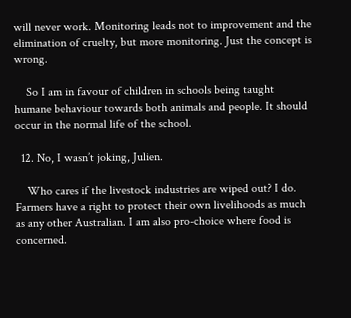will never work. Monitoring leads not to improvement and the elimination of cruelty, but more monitoring. Just the concept is wrong.

    So I am in favour of children in schools being taught humane behaviour towards both animals and people. It should occur in the normal life of the school.

  12. No, I wasn’t joking, Julien.

    Who cares if the livestock industries are wiped out? I do. Farmers have a right to protect their own livelihoods as much as any other Australian. I am also pro-choice where food is concerned.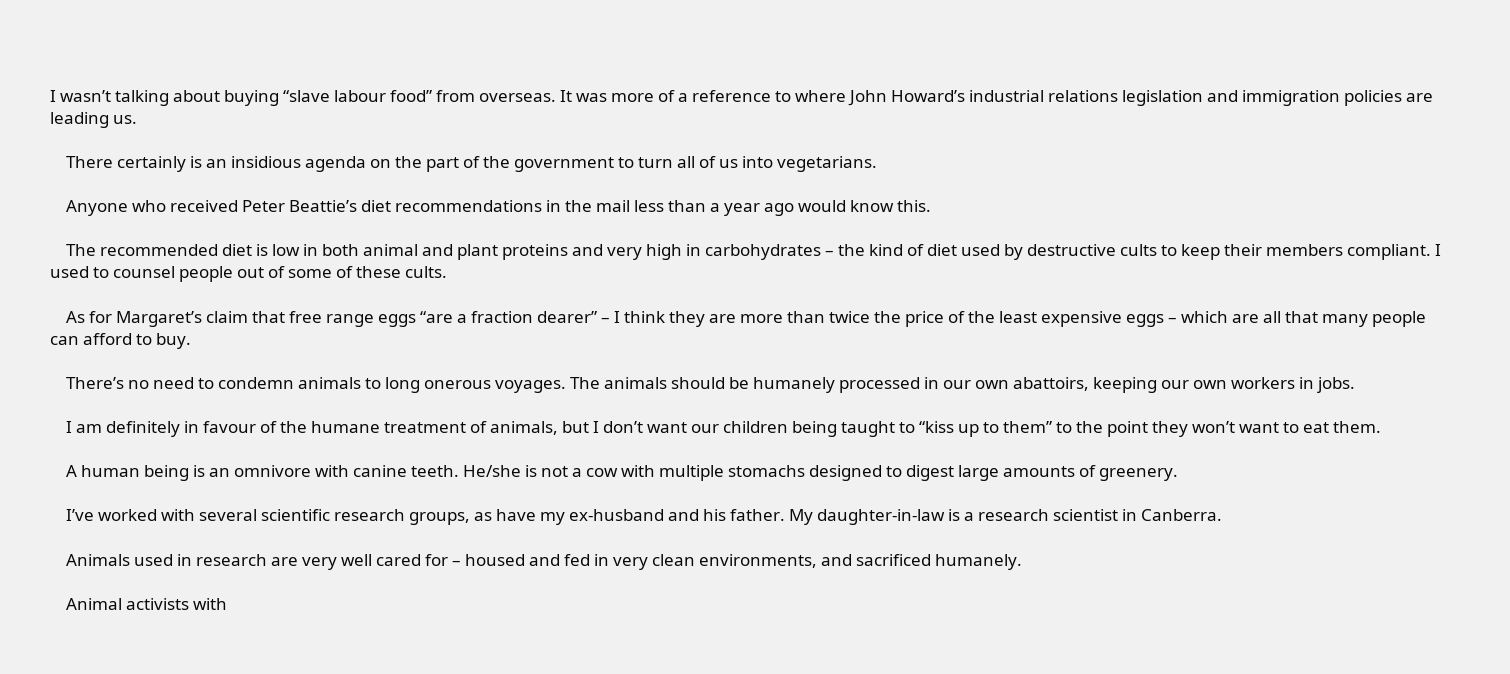I wasn’t talking about buying “slave labour food” from overseas. It was more of a reference to where John Howard’s industrial relations legislation and immigration policies are leading us.

    There certainly is an insidious agenda on the part of the government to turn all of us into vegetarians.

    Anyone who received Peter Beattie’s diet recommendations in the mail less than a year ago would know this.

    The recommended diet is low in both animal and plant proteins and very high in carbohydrates – the kind of diet used by destructive cults to keep their members compliant. I used to counsel people out of some of these cults.

    As for Margaret’s claim that free range eggs “are a fraction dearer” – I think they are more than twice the price of the least expensive eggs – which are all that many people can afford to buy.

    There’s no need to condemn animals to long onerous voyages. The animals should be humanely processed in our own abattoirs, keeping our own workers in jobs.

    I am definitely in favour of the humane treatment of animals, but I don’t want our children being taught to “kiss up to them” to the point they won’t want to eat them.

    A human being is an omnivore with canine teeth. He/she is not a cow with multiple stomachs designed to digest large amounts of greenery.

    I’ve worked with several scientific research groups, as have my ex-husband and his father. My daughter-in-law is a research scientist in Canberra.

    Animals used in research are very well cared for – housed and fed in very clean environments, and sacrificed humanely.

    Animal activists with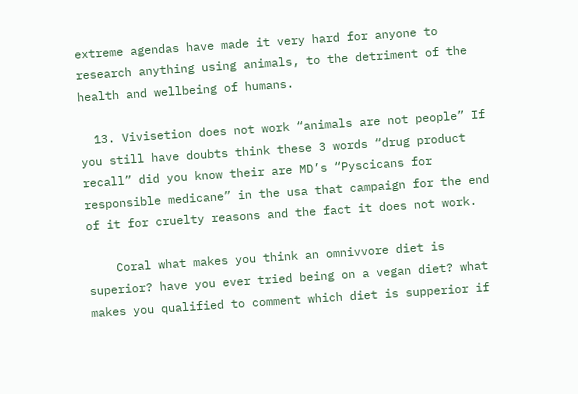extreme agendas have made it very hard for anyone to research anything using animals, to the detriment of the health and wellbeing of humans.

  13. Vivisetion does not work “animals are not people” If you still have doubts think these 3 words “drug product recall” did you know their are MD’s “Pyscicans for responsible medicane” in the usa that campaign for the end of it for cruelty reasons and the fact it does not work.

    Coral what makes you think an omnivvore diet is superior? have you ever tried being on a vegan diet? what makes you qualified to comment which diet is supperior if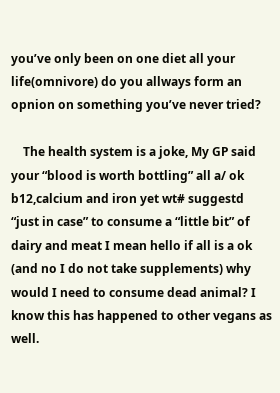you’ve only been on one diet all your life(omnivore) do you allways form an opnion on something you’ve never tried?

    The health system is a joke, My GP said your “blood is worth bottling” all a/ ok b12,calcium and iron yet wt# suggestd “just in case” to consume a “little bit” of dairy and meat I mean hello if all is a ok (and no I do not take supplements) why would I need to consume dead animal? I know this has happened to other vegans as well.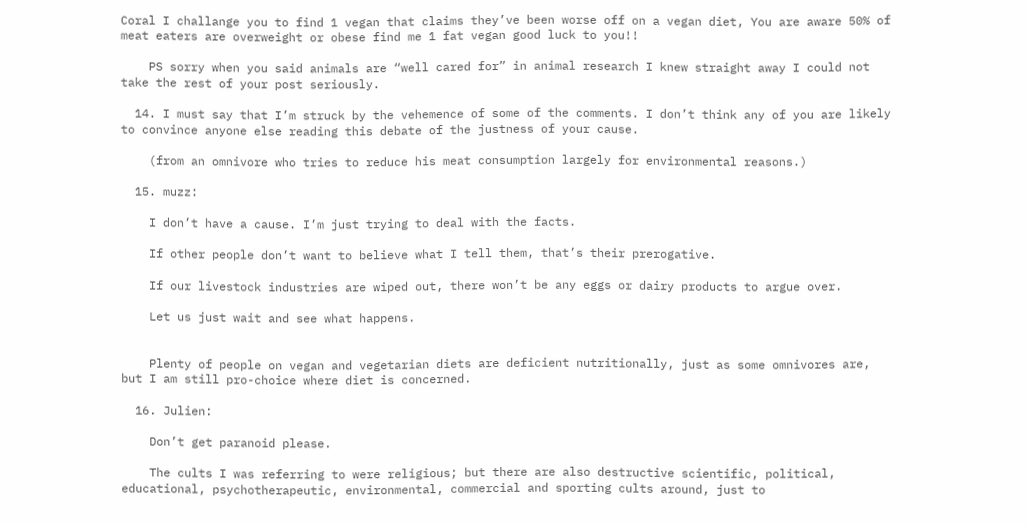Coral I challange you to find 1 vegan that claims they’ve been worse off on a vegan diet, You are aware 50% of meat eaters are overweight or obese find me 1 fat vegan good luck to you!!

    PS sorry when you said animals are “well cared for” in animal research I knew straight away I could not take the rest of your post seriously.

  14. I must say that I’m struck by the vehemence of some of the comments. I don’t think any of you are likely to convince anyone else reading this debate of the justness of your cause.

    (from an omnivore who tries to reduce his meat consumption largely for environmental reasons.)

  15. muzz:

    I don’t have a cause. I’m just trying to deal with the facts.

    If other people don’t want to believe what I tell them, that’s their prerogative.

    If our livestock industries are wiped out, there won’t be any eggs or dairy products to argue over.

    Let us just wait and see what happens.


    Plenty of people on vegan and vegetarian diets are deficient nutritionally, just as some omnivores are, but I am still pro-choice where diet is concerned.

  16. Julien:

    Don’t get paranoid please.

    The cults I was referring to were religious; but there are also destructive scientific, political, educational, psychotherapeutic, environmental, commercial and sporting cults around, just to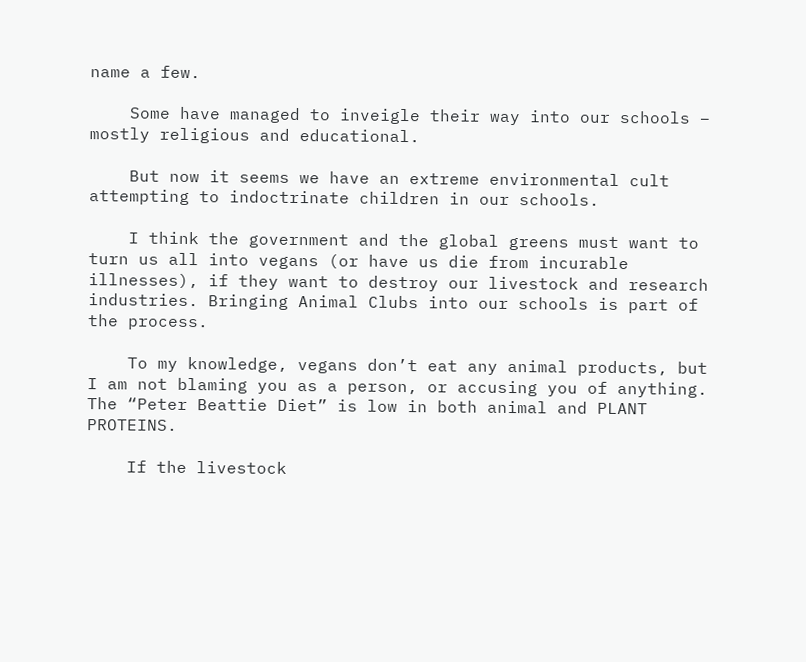name a few.

    Some have managed to inveigle their way into our schools – mostly religious and educational.

    But now it seems we have an extreme environmental cult attempting to indoctrinate children in our schools.

    I think the government and the global greens must want to turn us all into vegans (or have us die from incurable illnesses), if they want to destroy our livestock and research industries. Bringing Animal Clubs into our schools is part of the process.

    To my knowledge, vegans don’t eat any animal products, but I am not blaming you as a person, or accusing you of anything. The “Peter Beattie Diet” is low in both animal and PLANT PROTEINS.

    If the livestock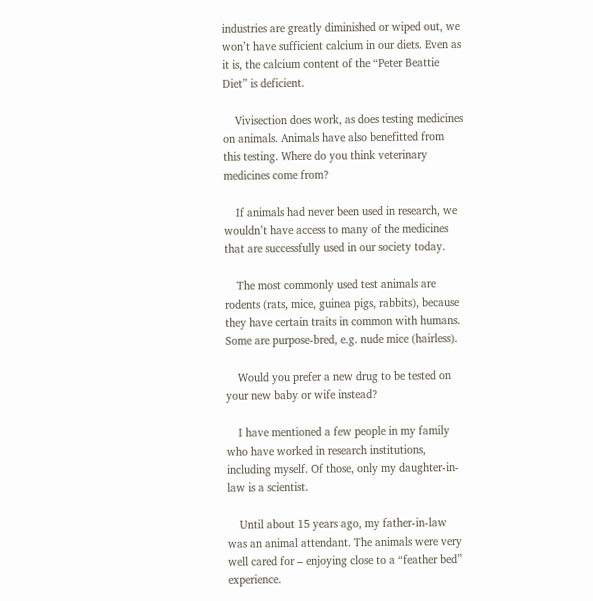industries are greatly diminished or wiped out, we won’t have sufficient calcium in our diets. Even as it is, the calcium content of the “Peter Beattie Diet” is deficient.

    Vivisection does work, as does testing medicines on animals. Animals have also benefitted from this testing. Where do you think veterinary medicines come from?

    If animals had never been used in research, we wouldn’t have access to many of the medicines that are successfully used in our society today.

    The most commonly used test animals are rodents (rats, mice, guinea pigs, rabbits), because they have certain traits in common with humans. Some are purpose-bred, e.g. nude mice (hairless).

    Would you prefer a new drug to be tested on your new baby or wife instead?

    I have mentioned a few people in my family who have worked in research institutions, including myself. Of those, only my daughter-in-law is a scientist.

    Until about 15 years ago, my father-in-law was an animal attendant. The animals were very well cared for – enjoying close to a “feather bed” experience.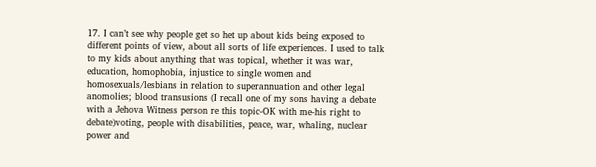17. I can’t see why people get so het up about kids being exposed to different points of view, about all sorts of life experiences. I used to talk to my kids about anything that was topical, whether it was war, education, homophobia, injustice to single women and homosexuals/lesbians in relation to superannuation and other legal anomolies; blood transusions (I recall one of my sons having a debate with a Jehova Witness person re this topic-OK with me-his right to debate)voting, people with disabilities, peace, war, whaling, nuclear power and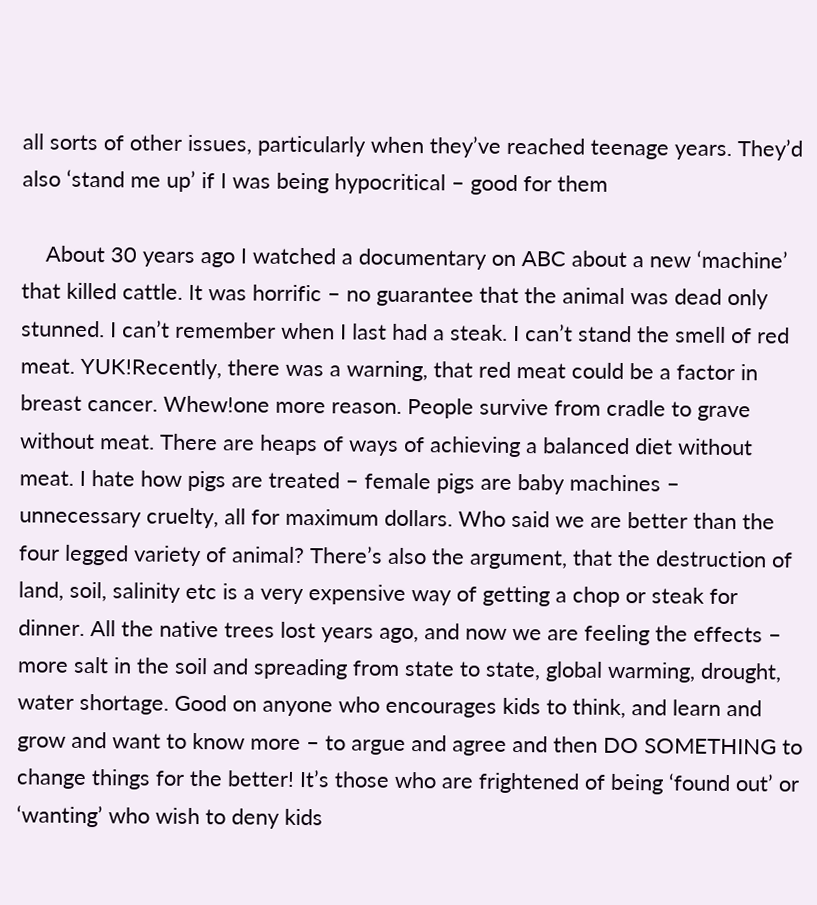all sorts of other issues, particularly when they’ve reached teenage years. They’d also ‘stand me up’ if I was being hypocritical – good for them

    About 30 years ago I watched a documentary on ABC about a new ‘machine’ that killed cattle. It was horrific – no guarantee that the animal was dead only stunned. I can’t remember when I last had a steak. I can’t stand the smell of red meat. YUK!Recently, there was a warning, that red meat could be a factor in breast cancer. Whew!one more reason. People survive from cradle to grave without meat. There are heaps of ways of achieving a balanced diet without meat. I hate how pigs are treated – female pigs are baby machines – unnecessary cruelty, all for maximum dollars. Who said we are better than the four legged variety of animal? There’s also the argument, that the destruction of land, soil, salinity etc is a very expensive way of getting a chop or steak for dinner. All the native trees lost years ago, and now we are feeling the effects – more salt in the soil and spreading from state to state, global warming, drought, water shortage. Good on anyone who encourages kids to think, and learn and grow and want to know more – to argue and agree and then DO SOMETHING to change things for the better! It’s those who are frightened of being ‘found out’ or ‘wanting’ who wish to deny kids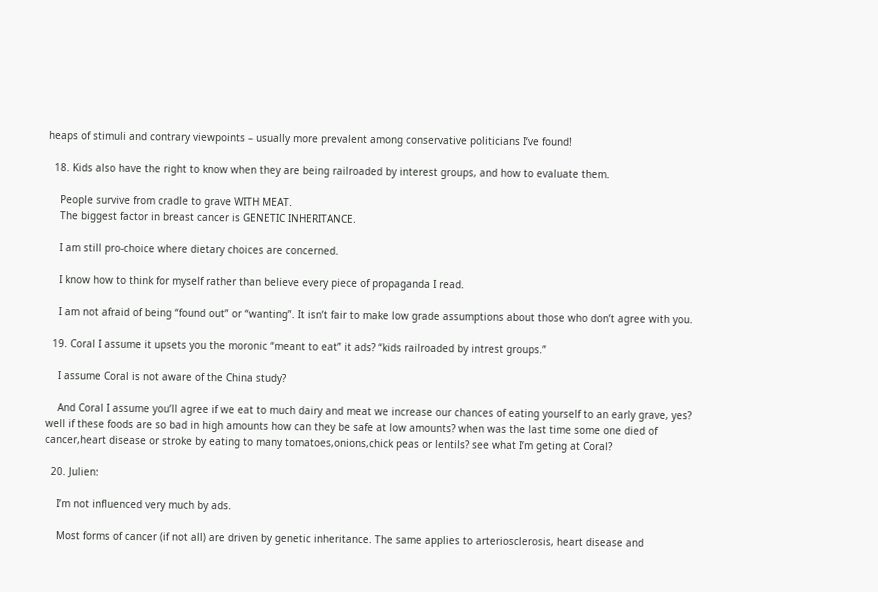heaps of stimuli and contrary viewpoints – usually more prevalent among conservative politicians I’ve found!

  18. Kids also have the right to know when they are being railroaded by interest groups, and how to evaluate them.

    People survive from cradle to grave WITH MEAT.
    The biggest factor in breast cancer is GENETIC INHERITANCE.

    I am still pro-choice where dietary choices are concerned.

    I know how to think for myself rather than believe every piece of propaganda I read.

    I am not afraid of being “found out” or “wanting”. It isn’t fair to make low grade assumptions about those who don’t agree with you.

  19. Coral I assume it upsets you the moronic “meant to eat” it ads? “kids railroaded by intrest groups.”

    I assume Coral is not aware of the China study?

    And Coral I assume you’ll agree if we eat to much dairy and meat we increase our chances of eating yourself to an early grave, yes? well if these foods are so bad in high amounts how can they be safe at low amounts? when was the last time some one died of cancer,heart disease or stroke by eating to many tomatoes,onions,chick peas or lentils? see what I’m geting at Coral?

  20. Julien:

    I’m not influenced very much by ads.

    Most forms of cancer (if not all) are driven by genetic inheritance. The same applies to arteriosclerosis, heart disease and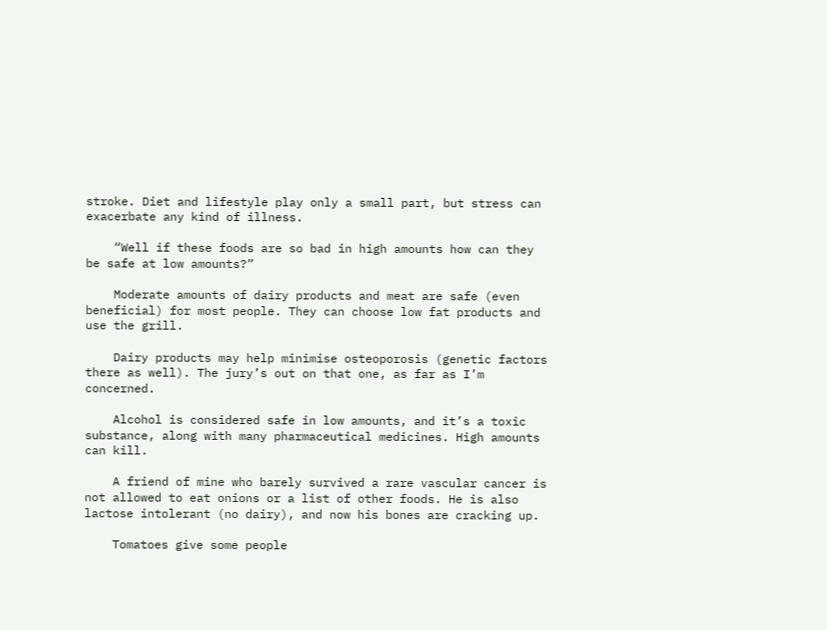stroke. Diet and lifestyle play only a small part, but stress can exacerbate any kind of illness.

    “Well if these foods are so bad in high amounts how can they be safe at low amounts?”

    Moderate amounts of dairy products and meat are safe (even beneficial) for most people. They can choose low fat products and use the grill.

    Dairy products may help minimise osteoporosis (genetic factors there as well). The jury’s out on that one, as far as I’m concerned.

    Alcohol is considered safe in low amounts, and it’s a toxic substance, along with many pharmaceutical medicines. High amounts can kill.

    A friend of mine who barely survived a rare vascular cancer is not allowed to eat onions or a list of other foods. He is also lactose intolerant (no dairy), and now his bones are cracking up.

    Tomatoes give some people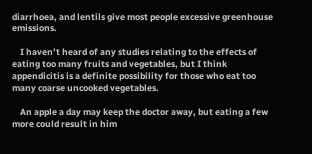diarrhoea, and lentils give most people excessive greenhouse emissions.

    I haven’t heard of any studies relating to the effects of eating too many fruits and vegetables, but I think appendicitis is a definite possibility for those who eat too many coarse uncooked vegetables.

    An apple a day may keep the doctor away, but eating a few more could result in him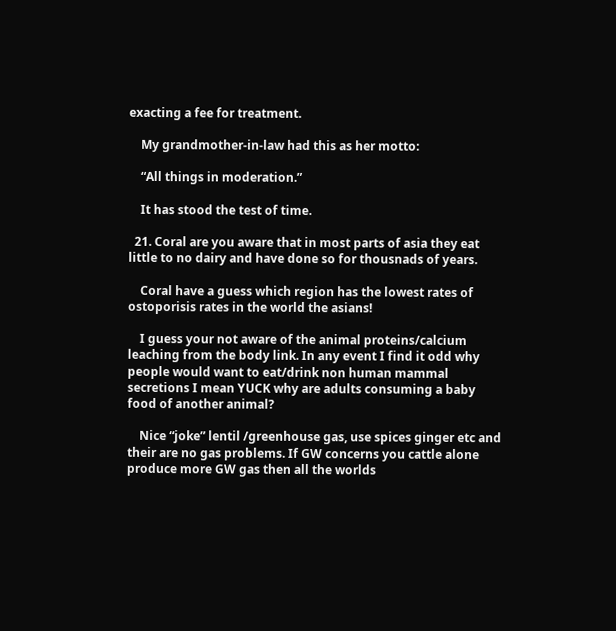exacting a fee for treatment.

    My grandmother-in-law had this as her motto:

    “All things in moderation.”

    It has stood the test of time.

  21. Coral are you aware that in most parts of asia they eat little to no dairy and have done so for thousnads of years.

    Coral have a guess which region has the lowest rates of ostoporisis rates in the world the asians!

    I guess your not aware of the animal proteins/calcium leaching from the body link. In any event I find it odd why people would want to eat/drink non human mammal secretions I mean YUCK why are adults consuming a baby food of another animal?

    Nice “joke” lentil /greenhouse gas, use spices ginger etc and their are no gas problems. If GW concerns you cattle alone produce more GW gas then all the worlds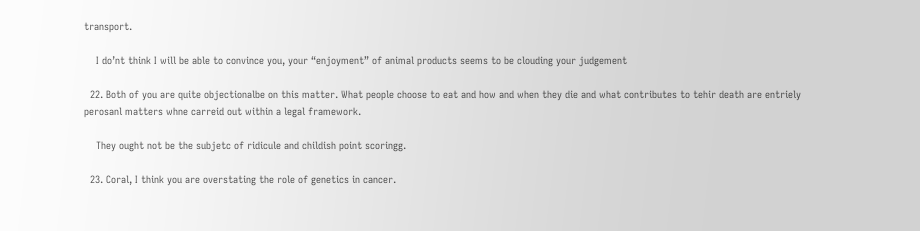transport.

    I do’nt think I will be able to convince you, your “enjoyment” of animal products seems to be clouding your judgement

  22. Both of you are quite objectionalbe on this matter. What people choose to eat and how and when they die and what contributes to tehir death are entriely perosanl matters whne carreid out within a legal framework.

    They ought not be the subjetc of ridicule and childish point scoringg.

  23. Coral, I think you are overstating the role of genetics in cancer.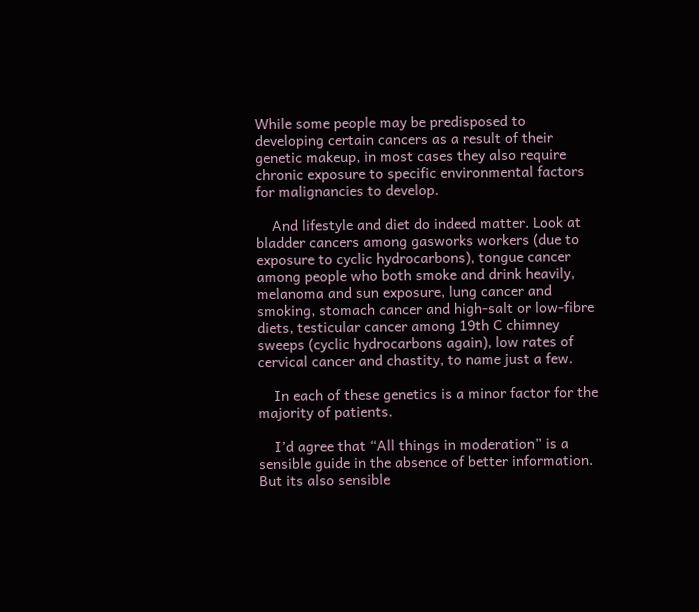While some people may be predisposed to developing certain cancers as a result of their genetic makeup, in most cases they also require chronic exposure to specific environmental factors for malignancies to develop.

    And lifestyle and diet do indeed matter. Look at bladder cancers among gasworks workers (due to exposure to cyclic hydrocarbons), tongue cancer among people who both smoke and drink heavily, melanoma and sun exposure, lung cancer and smoking, stomach cancer and high-salt or low-fibre diets, testicular cancer among 19th C chimney sweeps (cyclic hydrocarbons again), low rates of cervical cancer and chastity, to name just a few.

    In each of these genetics is a minor factor for the majority of patients.

    I’d agree that “All things in moderation” is a sensible guide in the absence of better information. But its also sensible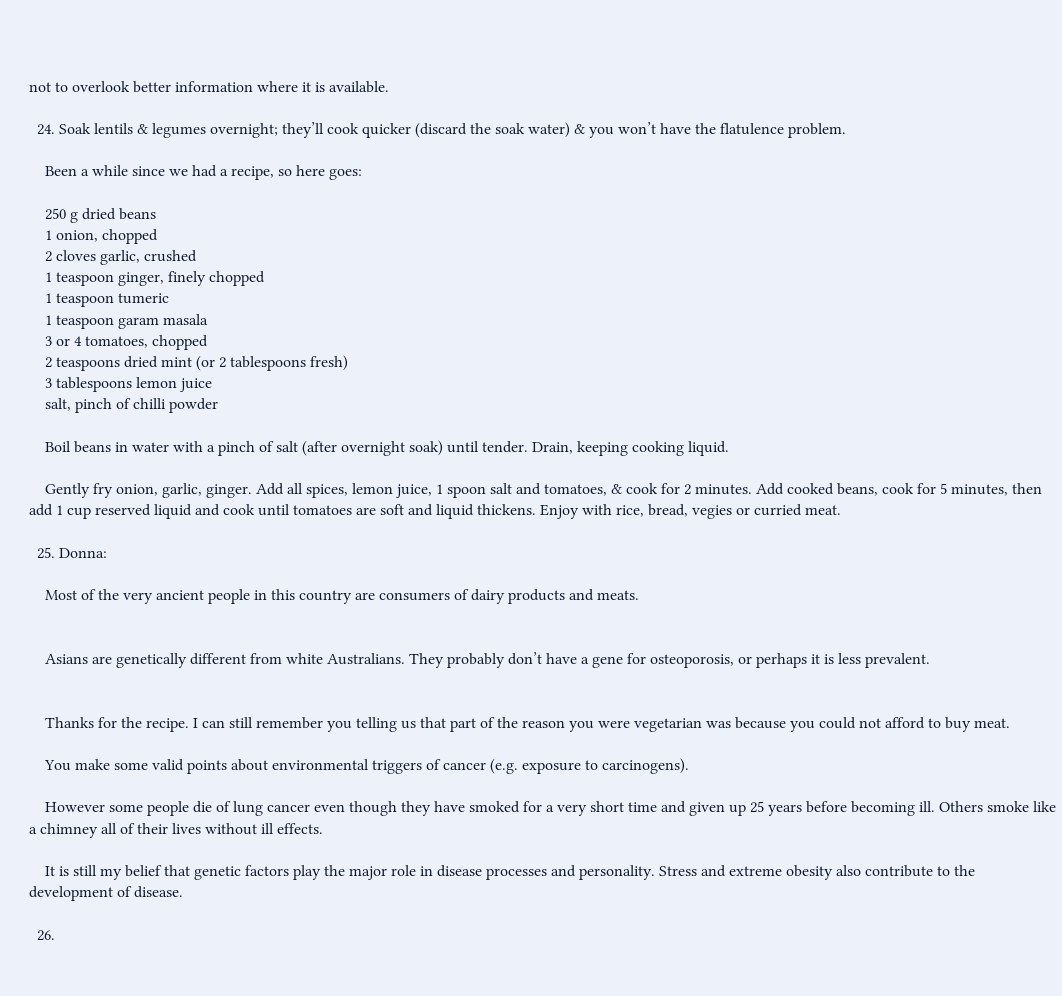not to overlook better information where it is available.

  24. Soak lentils & legumes overnight; they’ll cook quicker (discard the soak water) & you won’t have the flatulence problem.

    Been a while since we had a recipe, so here goes:

    250 g dried beans
    1 onion, chopped
    2 cloves garlic, crushed
    1 teaspoon ginger, finely chopped
    1 teaspoon tumeric
    1 teaspoon garam masala
    3 or 4 tomatoes, chopped
    2 teaspoons dried mint (or 2 tablespoons fresh)
    3 tablespoons lemon juice
    salt, pinch of chilli powder

    Boil beans in water with a pinch of salt (after overnight soak) until tender. Drain, keeping cooking liquid.

    Gently fry onion, garlic, ginger. Add all spices, lemon juice, 1 spoon salt and tomatoes, & cook for 2 minutes. Add cooked beans, cook for 5 minutes, then add 1 cup reserved liquid and cook until tomatoes are soft and liquid thickens. Enjoy with rice, bread, vegies or curried meat.

  25. Donna:

    Most of the very ancient people in this country are consumers of dairy products and meats.


    Asians are genetically different from white Australians. They probably don’t have a gene for osteoporosis, or perhaps it is less prevalent.


    Thanks for the recipe. I can still remember you telling us that part of the reason you were vegetarian was because you could not afford to buy meat.

    You make some valid points about environmental triggers of cancer (e.g. exposure to carcinogens).

    However some people die of lung cancer even though they have smoked for a very short time and given up 25 years before becoming ill. Others smoke like a chimney all of their lives without ill effects.

    It is still my belief that genetic factors play the major role in disease processes and personality. Stress and extreme obesity also contribute to the development of disease.

  26.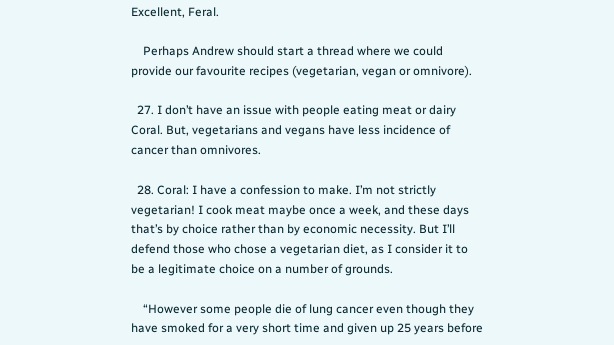Excellent, Feral.

    Perhaps Andrew should start a thread where we could provide our favourite recipes (vegetarian, vegan or omnivore).

  27. I don’t have an issue with people eating meat or dairy Coral. But, vegetarians and vegans have less incidence of cancer than omnivores.

  28. Coral: I have a confession to make. I’m not strictly vegetarian! I cook meat maybe once a week, and these days that’s by choice rather than by economic necessity. But I’ll defend those who chose a vegetarian diet, as I consider it to be a legitimate choice on a number of grounds.

    “However some people die of lung cancer even though they have smoked for a very short time and given up 25 years before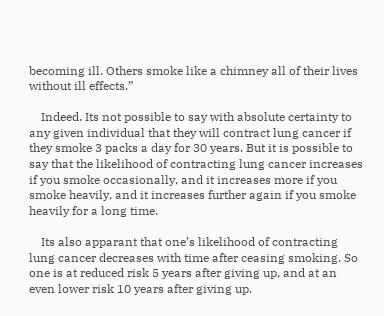becoming ill. Others smoke like a chimney all of their lives without ill effects.”

    Indeed. Its not possible to say with absolute certainty to any given individual that they will contract lung cancer if they smoke 3 packs a day for 30 years. But it is possible to say that the likelihood of contracting lung cancer increases if you smoke occasionally, and it increases more if you smoke heavily, and it increases further again if you smoke heavily for a long time.

    Its also apparant that one’s likelihood of contracting lung cancer decreases with time after ceasing smoking. So one is at reduced risk 5 years after giving up, and at an even lower risk 10 years after giving up.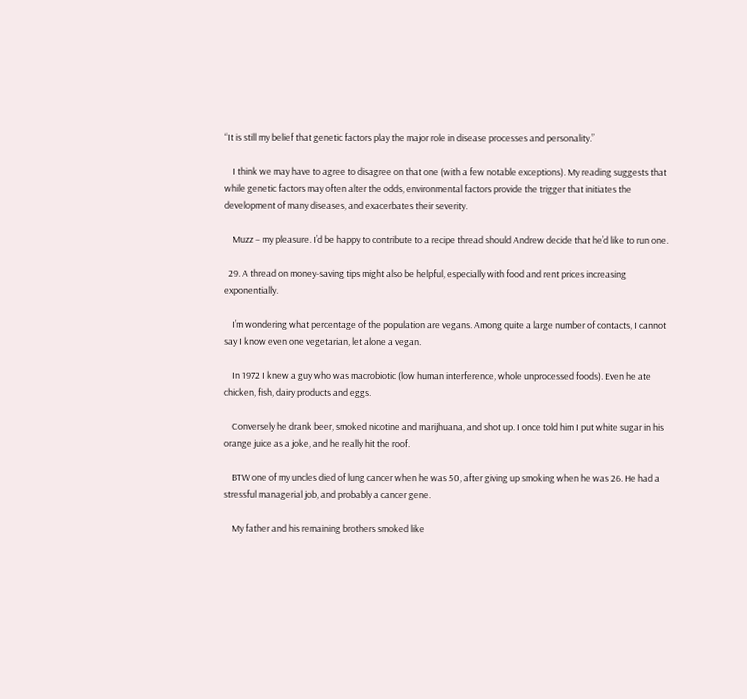“It is still my belief that genetic factors play the major role in disease processes and personality.”

    I think we may have to agree to disagree on that one (with a few notable exceptions). My reading suggests that while genetic factors may often alter the odds, environmental factors provide the trigger that initiates the development of many diseases, and exacerbates their severity.

    Muzz – my pleasure. I’d be happy to contribute to a recipe thread should Andrew decide that he’d like to run one.

  29. A thread on money-saving tips might also be helpful, especially with food and rent prices increasing exponentially.

    I’m wondering what percentage of the population are vegans. Among quite a large number of contacts, I cannot say I know even one vegetarian, let alone a vegan.

    In 1972 I knew a guy who was macrobiotic (low human interference, whole unprocessed foods). Even he ate chicken, fish, dairy products and eggs.

    Conversely he drank beer, smoked nicotine and marijhuana, and shot up. I once told him I put white sugar in his orange juice as a joke, and he really hit the roof.

    BTW one of my uncles died of lung cancer when he was 50, after giving up smoking when he was 26. He had a stressful managerial job, and probably a cancer gene.

    My father and his remaining brothers smoked like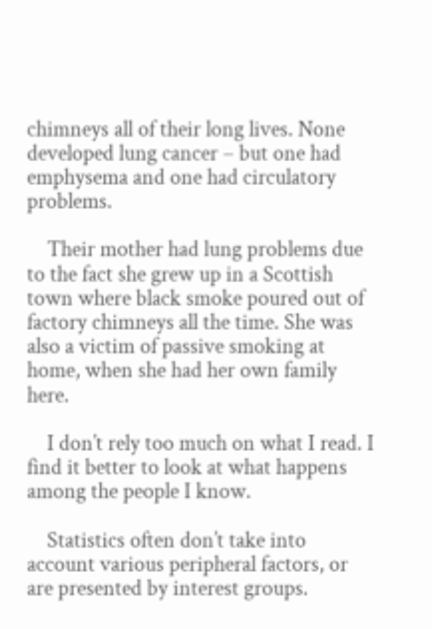chimneys all of their long lives. None developed lung cancer – but one had emphysema and one had circulatory problems.

    Their mother had lung problems due to the fact she grew up in a Scottish town where black smoke poured out of factory chimneys all the time. She was also a victim of passive smoking at home, when she had her own family here.

    I don’t rely too much on what I read. I find it better to look at what happens among the people I know.

    Statistics often don’t take into account various peripheral factors, or are presented by interest groups.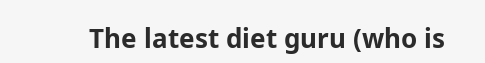The latest diet guru (who is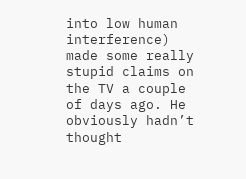into low human interference) made some really stupid claims on the TV a couple of days ago. He obviously hadn’t thought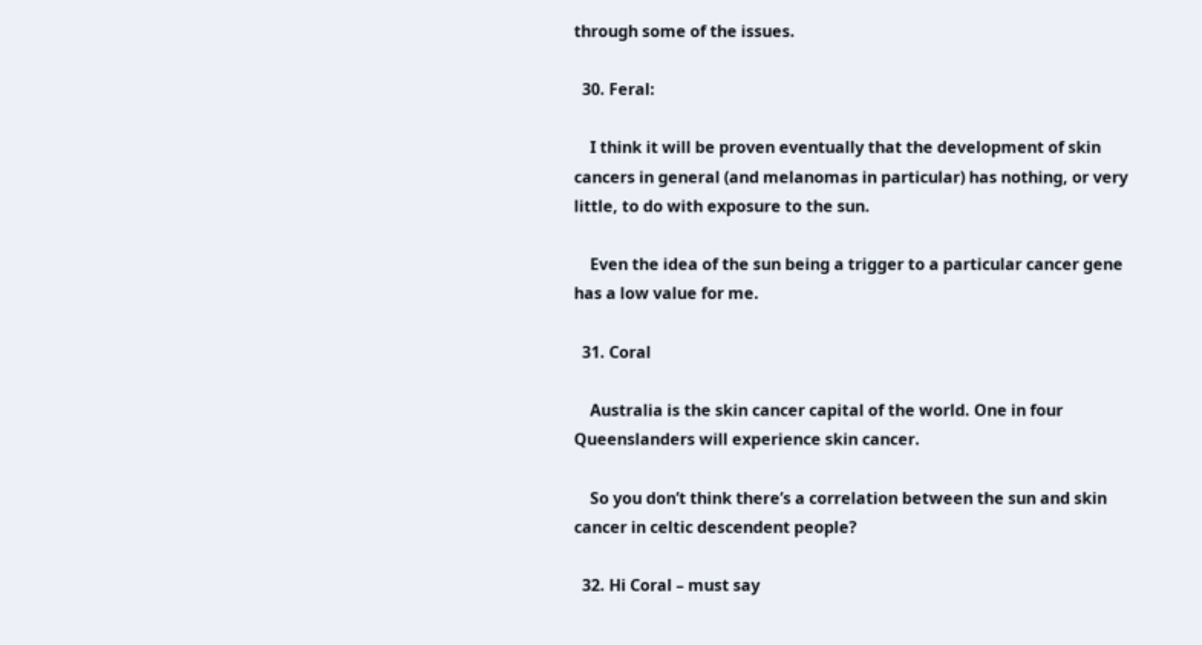through some of the issues.

  30. Feral:

    I think it will be proven eventually that the development of skin cancers in general (and melanomas in particular) has nothing, or very little, to do with exposure to the sun.

    Even the idea of the sun being a trigger to a particular cancer gene has a low value for me.

  31. Coral

    Australia is the skin cancer capital of the world. One in four Queenslanders will experience skin cancer.

    So you don’t think there’s a correlation between the sun and skin cancer in celtic descendent people?

  32. Hi Coral – must say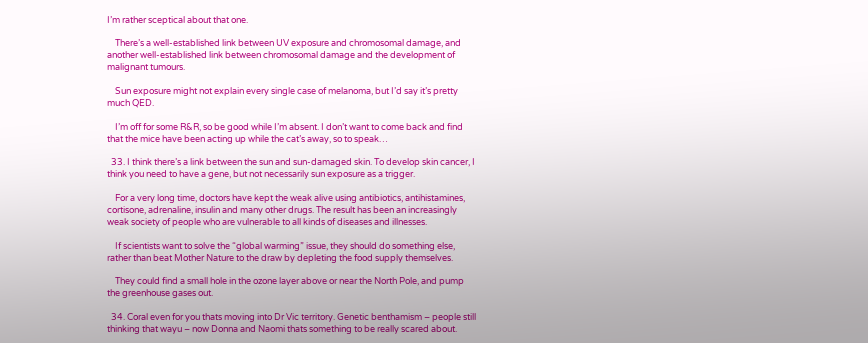I’m rather sceptical about that one.

    There’s a well-established link between UV exposure and chromosomal damage, and another well-established link between chromosomal damage and the development of malignant tumours.

    Sun exposure might not explain every single case of melanoma, but I’d say it’s pretty much QED.

    I’m off for some R&R, so be good while I’m absent. I don’t want to come back and find that the mice have been acting up while the cat’s away, so to speak…

  33. I think there’s a link between the sun and sun-damaged skin. To develop skin cancer, I think you need to have a gene, but not necessarily sun exposure as a trigger.

    For a very long time, doctors have kept the weak alive using antibiotics, antihistamines, cortisone, adrenaline, insulin and many other drugs. The result has been an increasingly weak society of people who are vulnerable to all kinds of diseases and illnesses.

    If scientists want to solve the “global warming” issue, they should do something else, rather than beat Mother Nature to the draw by depleting the food supply themselves.

    They could find a small hole in the ozone layer above or near the North Pole, and pump the greenhouse gases out.

  34. Coral even for you thats moving into Dr Vic territory. Genetic benthamism – people still thinking that wayu – now Donna and Naomi thats something to be really scared about.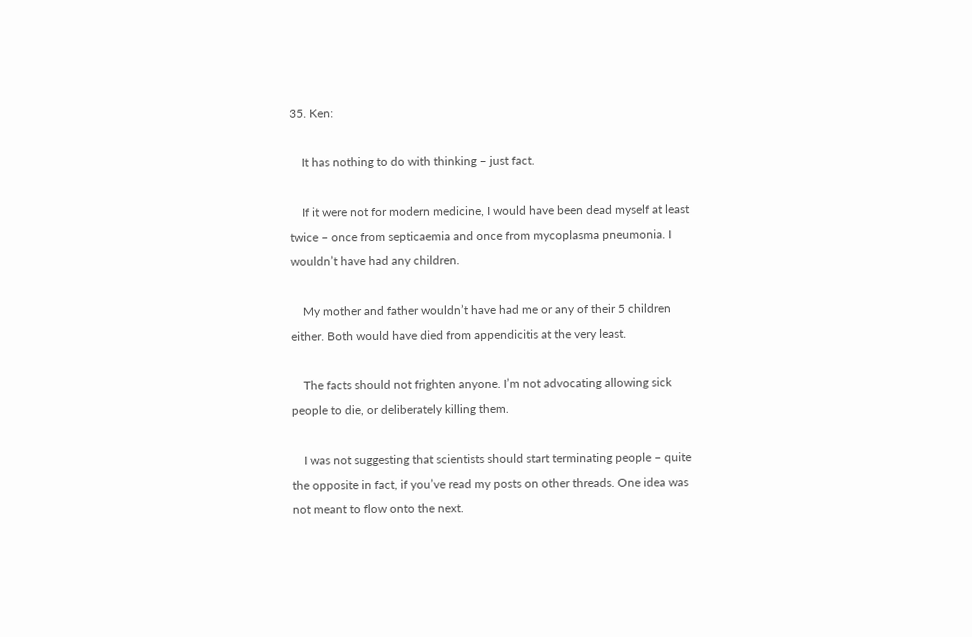35. Ken:

    It has nothing to do with thinking – just fact.

    If it were not for modern medicine, I would have been dead myself at least twice – once from septicaemia and once from mycoplasma pneumonia. I wouldn’t have had any children.

    My mother and father wouldn’t have had me or any of their 5 children either. Both would have died from appendicitis at the very least.

    The facts should not frighten anyone. I’m not advocating allowing sick people to die, or deliberately killing them.

    I was not suggesting that scientists should start terminating people – quite the opposite in fact, if you’ve read my posts on other threads. One idea was not meant to flow onto the next.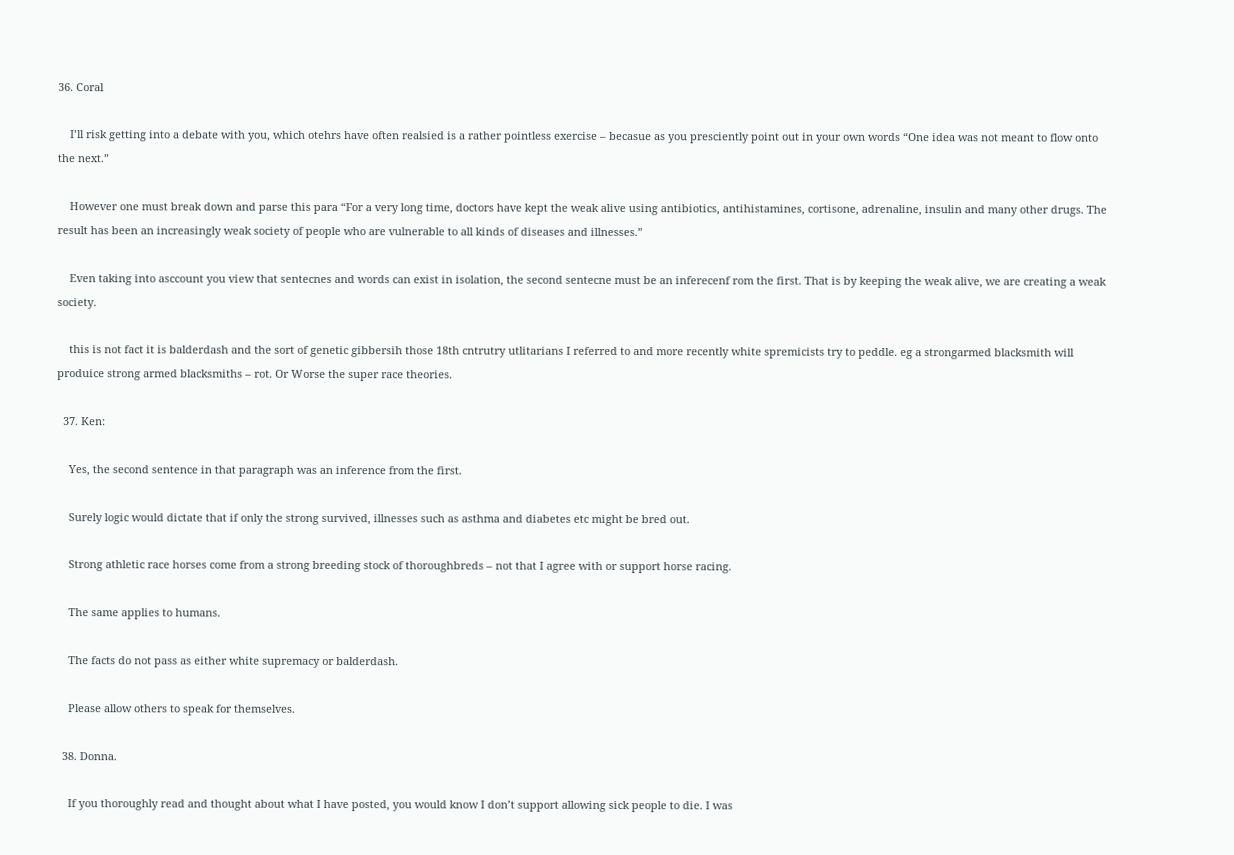36. Coral

    I’ll risk getting into a debate with you, which otehrs have often realsied is a rather pointless exercise – becasue as you presciently point out in your own words “One idea was not meant to flow onto the next.”

    However one must break down and parse this para “For a very long time, doctors have kept the weak alive using antibiotics, antihistamines, cortisone, adrenaline, insulin and many other drugs. The result has been an increasingly weak society of people who are vulnerable to all kinds of diseases and illnesses.”

    Even taking into asccount you view that sentecnes and words can exist in isolation, the second sentecne must be an inferecenf rom the first. That is by keeping the weak alive, we are creating a weak society.

    this is not fact it is balderdash and the sort of genetic gibbersih those 18th cntrutry utlitarians I referred to and more recently white spremicists try to peddle. eg a strongarmed blacksmith will produice strong armed blacksmiths – rot. Or Worse the super race theories.

  37. Ken:

    Yes, the second sentence in that paragraph was an inference from the first.

    Surely logic would dictate that if only the strong survived, illnesses such as asthma and diabetes etc might be bred out.

    Strong athletic race horses come from a strong breeding stock of thoroughbreds – not that I agree with or support horse racing.

    The same applies to humans.

    The facts do not pass as either white supremacy or balderdash.

    Please allow others to speak for themselves.

  38. Donna.

    If you thoroughly read and thought about what I have posted, you would know I don’t support allowing sick people to die. I was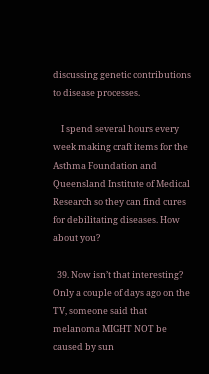discussing genetic contributions to disease processes.

    I spend several hours every week making craft items for the Asthma Foundation and Queensland Institute of Medical Research so they can find cures for debilitating diseases. How about you?

  39. Now isn’t that interesting? Only a couple of days ago on the TV, someone said that melanoma MIGHT NOT be caused by sun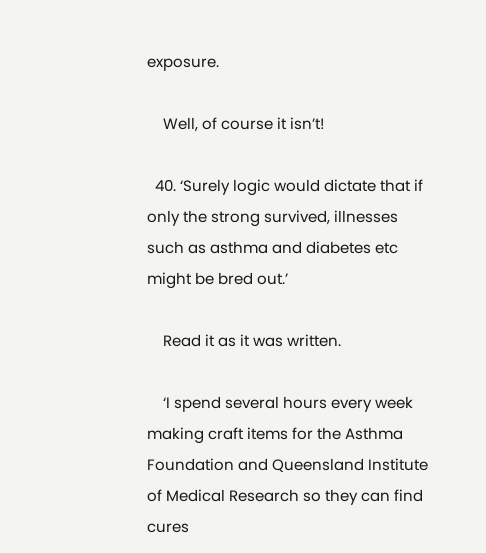exposure.

    Well, of course it isn’t!

  40. ‘Surely logic would dictate that if only the strong survived, illnesses such as asthma and diabetes etc might be bred out.’

    Read it as it was written.

    ‘I spend several hours every week making craft items for the Asthma Foundation and Queensland Institute of Medical Research so they can find cures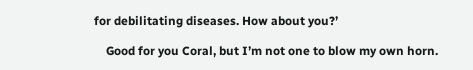for debilitating diseases. How about you?’

    Good for you Coral, but I’m not one to blow my own horn.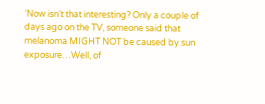‘Now isn’t that interesting? Only a couple of days ago on the TV, someone said that melanoma MIGHT NOT be caused by sun exposure…Well, of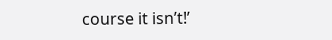course it isn’t!’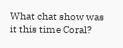What chat show was it this time Coral?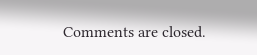Comments are closed.